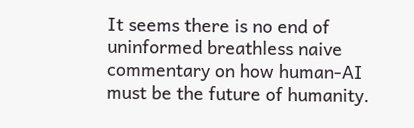It seems there is no end of uninformed breathless naive commentary on how human-AI must be the future of humanity.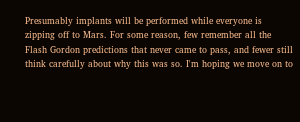Presumably implants will be performed while everyone is zipping off to Mars. For some reason, few remember all the Flash Gordon predictions that never came to pass, and fewer still think carefully about why this was so. I'm hoping we move on to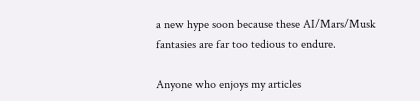a new hype soon because these AI/Mars/Musk fantasies are far too tedious to endure.

Anyone who enjoys my articles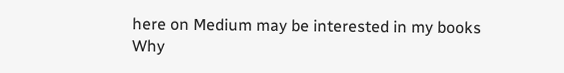here on Medium may be interested in my books Why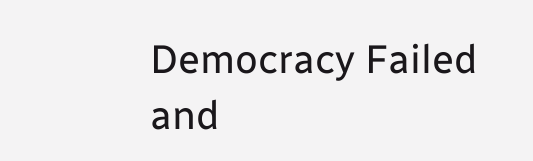Democracy Failed and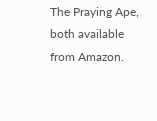The Praying Ape, both available from Amazon.